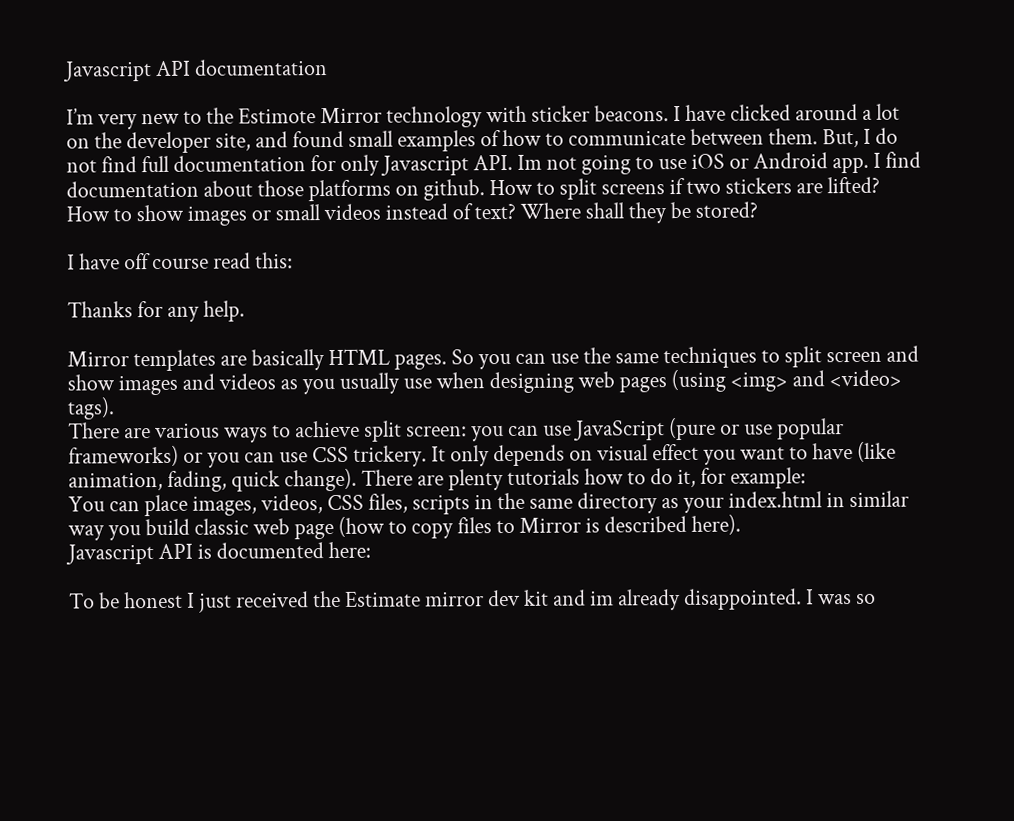Javascript API documentation

I’m very new to the Estimote Mirror technology with sticker beacons. I have clicked around a lot on the developer site, and found small examples of how to communicate between them. But, I do not find full documentation for only Javascript API. Im not going to use iOS or Android app. I find documentation about those platforms on github. How to split screens if two stickers are lifted? How to show images or small videos instead of text? Where shall they be stored?

I have off course read this:

Thanks for any help.

Mirror templates are basically HTML pages. So you can use the same techniques to split screen and show images and videos as you usually use when designing web pages (using <img> and <video> tags).
There are various ways to achieve split screen: you can use JavaScript (pure or use popular frameworks) or you can use CSS trickery. It only depends on visual effect you want to have (like animation, fading, quick change). There are plenty tutorials how to do it, for example:
You can place images, videos, CSS files, scripts in the same directory as your index.html in similar way you build classic web page (how to copy files to Mirror is described here).
Javascript API is documented here:

To be honest I just received the Estimate mirror dev kit and im already disappointed. I was so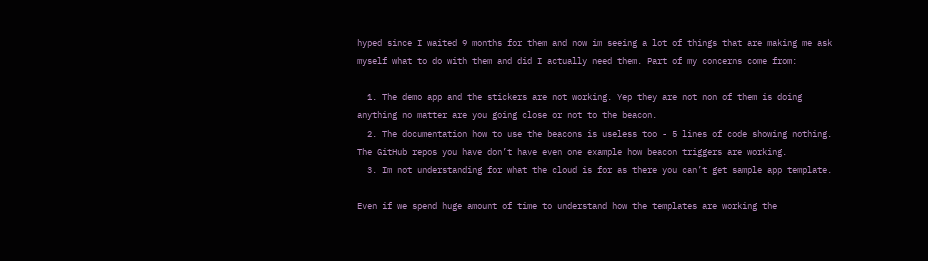hyped since I waited 9 months for them and now im seeing a lot of things that are making me ask myself what to do with them and did I actually need them. Part of my concerns come from:

  1. The demo app and the stickers are not working. Yep they are not non of them is doing anything no matter are you going close or not to the beacon.
  2. The documentation how to use the beacons is useless too - 5 lines of code showing nothing. The GitHub repos you have don’t have even one example how beacon triggers are working.
  3. Im not understanding for what the cloud is for as there you can’t get sample app template.

Even if we spend huge amount of time to understand how the templates are working the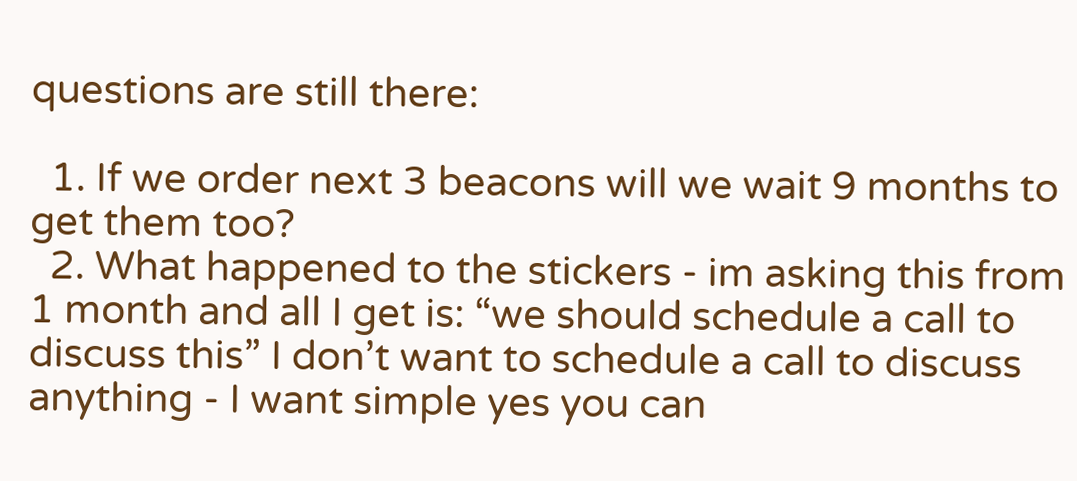questions are still there:

  1. If we order next 3 beacons will we wait 9 months to get them too?
  2. What happened to the stickers - im asking this from 1 month and all I get is: “we should schedule a call to discuss this” I don’t want to schedule a call to discuss anything - I want simple yes you can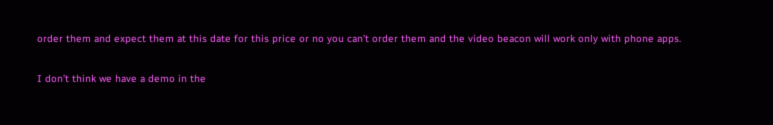order them and expect them at this date for this price or no you can’t order them and the video beacon will work only with phone apps.

I don’t think we have a demo in the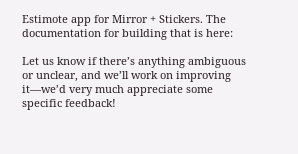Estimote app for Mirror + Stickers. The documentation for building that is here:

Let us know if there’s anything ambiguous or unclear, and we’ll work on improving it—we’d very much appreciate some specific feedback!